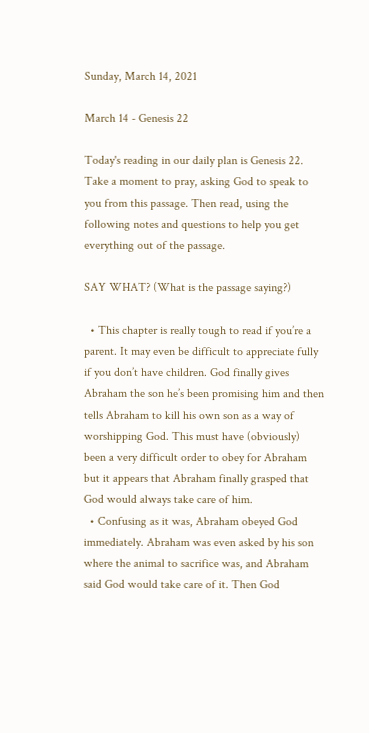Sunday, March 14, 2021

March 14 - Genesis 22

Today's reading in our daily plan is Genesis 22. Take a moment to pray, asking God to speak to you from this passage. Then read, using the following notes and questions to help you get everything out of the passage.

SAY WHAT? (What is the passage saying?)

  • This chapter is really tough to read if you’re a parent. It may even be difficult to appreciate fully if you don’t have children. God finally gives Abraham the son he’s been promising him and then tells Abraham to kill his own son as a way of worshipping God. This must have (obviously) been a very difficult order to obey for Abraham but it appears that Abraham finally grasped that God would always take care of him.
  • Confusing as it was, Abraham obeyed God immediately. Abraham was even asked by his son where the animal to sacrifice was, and Abraham said God would take care of it. Then God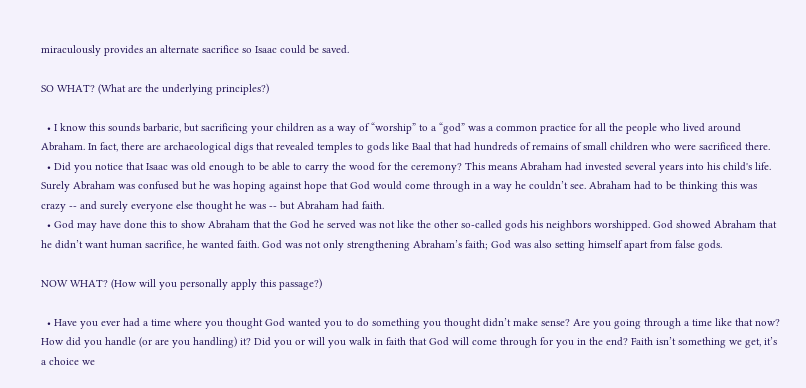miraculously provides an alternate sacrifice so Isaac could be saved.

SO WHAT? (What are the underlying principles?)

  • I know this sounds barbaric, but sacrificing your children as a way of “worship” to a “god” was a common practice for all the people who lived around Abraham. In fact, there are archaeological digs that revealed temples to gods like Baal that had hundreds of remains of small children who were sacrificed there.
  • Did you notice that Isaac was old enough to be able to carry the wood for the ceremony? This means Abraham had invested several years into his child's life. Surely Abraham was confused but he was hoping against hope that God would come through in a way he couldn’t see. Abraham had to be thinking this was crazy -- and surely everyone else thought he was -- but Abraham had faith.
  • God may have done this to show Abraham that the God he served was not like the other so-called gods his neighbors worshipped. God showed Abraham that he didn’t want human sacrifice, he wanted faith. God was not only strengthening Abraham’s faith; God was also setting himself apart from false gods.

NOW WHAT? (How will you personally apply this passage?)

  • Have you ever had a time where you thought God wanted you to do something you thought didn’t make sense? Are you going through a time like that now? How did you handle (or are you handling) it? Did you or will you walk in faith that God will come through for you in the end? Faith isn’t something we get, it’s a choice we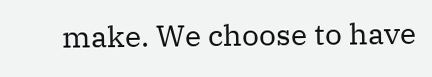make. We choose to have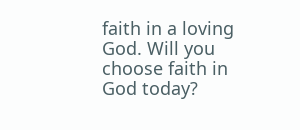faith in a loving God. Will you choose faith in God today?